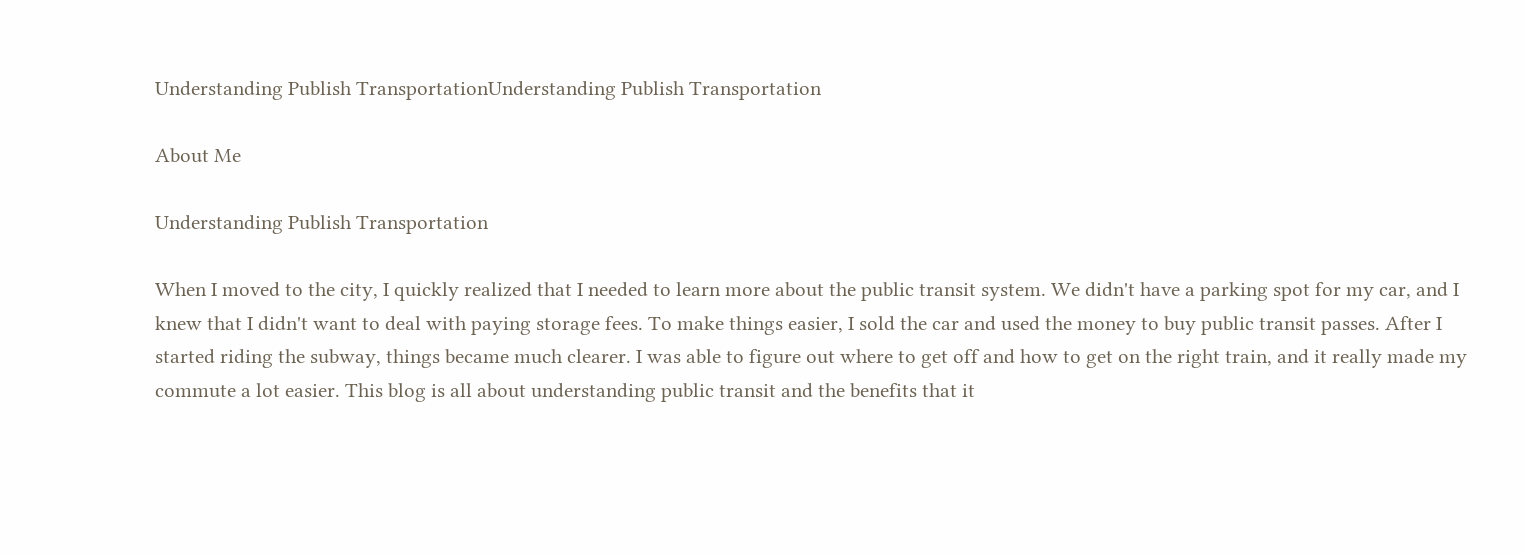Understanding Publish TransportationUnderstanding Publish Transportation

About Me

Understanding Publish Transportation

When I moved to the city, I quickly realized that I needed to learn more about the public transit system. We didn't have a parking spot for my car, and I knew that I didn't want to deal with paying storage fees. To make things easier, I sold the car and used the money to buy public transit passes. After I started riding the subway, things became much clearer. I was able to figure out where to get off and how to get on the right train, and it really made my commute a lot easier. This blog is all about understanding public transit and the benefits that it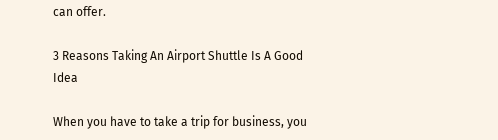can offer.

3 Reasons Taking An Airport Shuttle Is A Good Idea

When you have to take a trip for business, you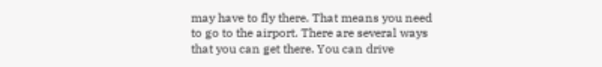may have to fly there. That means you need to go to the airport. There are several ways that you can get there. You can drive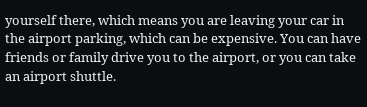yourself there, which means you are leaving your car in the airport parking, which can be expensive. You can have friends or family drive you to the airport, or you can take an airport shuttle.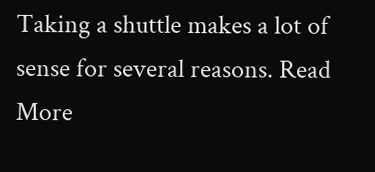Taking a shuttle makes a lot of sense for several reasons. Read More